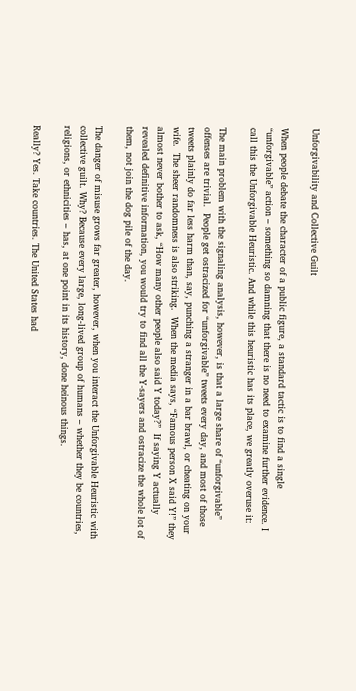Unforgivability and Collective Guilt

When people debate the character of a public figure, a standard tactic is to find a single “unforgivable” action – something so damning that there is no need to examine further evidence. I call this the Unforgivable Heuristic. And while this heuristic has its place, we greatly overuse it:

The main problem with the signaling analysis, however, is that a large share of “unforgivable” offenses are trivial.  People get ostracized for “unforgivable” tweets every day, and most of those tweets plainly do far less harm than, say, punching a stranger in a bar brawl, or cheating on your wife.  The sheer randomness is also striking.  When the media says, “Famous person X said Y!” they almost never bother to ask, “How many other people also said Y today?”  If saying Y actually revealed definitive information, you would try to find all the Y-sayers and ostracize the whole lot of them, not join the dog pile of the day.

The danger of misuse grows far greater, however, when you interact the Unforgivable Heuristic with collective guilt. Why? Because every large, long-lived group of humans – whether they be countries, religions, or ethnicities – has, at one point in its history, done heinous things.

Really? Yes. Take countries. The United States had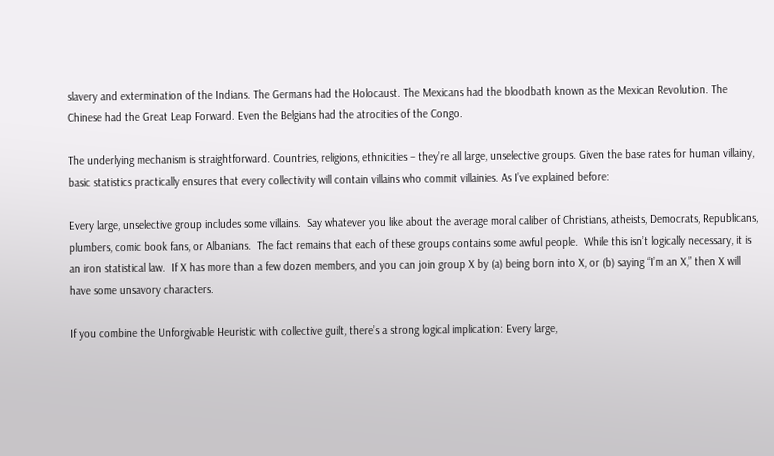slavery and extermination of the Indians. The Germans had the Holocaust. The Mexicans had the bloodbath known as the Mexican Revolution. The Chinese had the Great Leap Forward. Even the Belgians had the atrocities of the Congo.

The underlying mechanism is straightforward. Countries, religions, ethnicities – they’re all large, unselective groups. Given the base rates for human villainy, basic statistics practically ensures that every collectivity will contain villains who commit villainies. As I’ve explained before:

Every large, unselective group includes some villains.  Say whatever you like about the average moral caliber of Christians, atheists, Democrats, Republicans, plumbers, comic book fans, or Albanians.  The fact remains that each of these groups contains some awful people.  While this isn’t logically necessary, it is an iron statistical law.  If X has more than a few dozen members, and you can join group X by (a) being born into X, or (b) saying “I’m an X,” then X will have some unsavory characters.

If you combine the Unforgivable Heuristic with collective guilt, there’s a strong logical implication: Every large,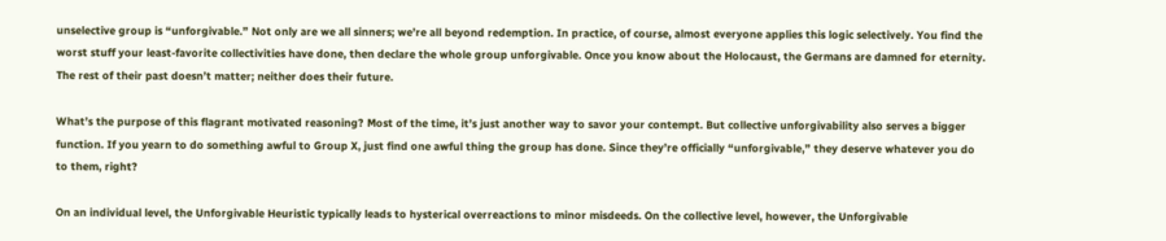unselective group is “unforgivable.” Not only are we all sinners; we’re all beyond redemption. In practice, of course, almost everyone applies this logic selectively. You find the worst stuff your least-favorite collectivities have done, then declare the whole group unforgivable. Once you know about the Holocaust, the Germans are damned for eternity. The rest of their past doesn’t matter; neither does their future.

What’s the purpose of this flagrant motivated reasoning? Most of the time, it’s just another way to savor your contempt. But collective unforgivability also serves a bigger function. If you yearn to do something awful to Group X, just find one awful thing the group has done. Since they’re officially “unforgivable,” they deserve whatever you do to them, right?

On an individual level, the Unforgivable Heuristic typically leads to hysterical overreactions to minor misdeeds. On the collective level, however, the Unforgivable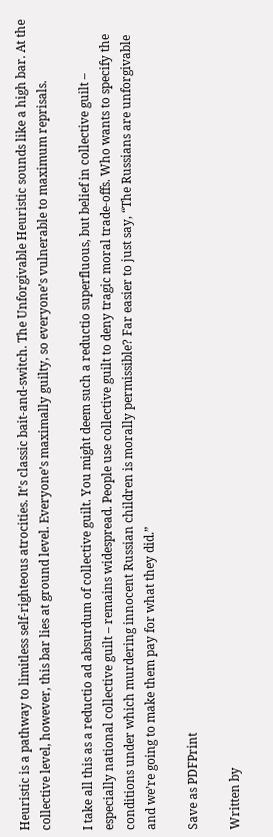Heuristic is a pathway to limitless self-righteous atrocities. It’s classic bait-and-switch. The Unforgivable Heuristic sounds like a high bar. At the collective level, however, this bar lies at ground level. Everyone’s maximally guilty, so everyone’s vulnerable to maximum reprisals.

I take all this as a reductio ad absurdum of collective guilt. You might deem such a reductio superfluous, but belief in collective guilt – especially national collective guilt – remains widespread. People use collective guilt to deny tragic moral trade-offs. Who wants to specify the conditions under which murdering innocent Russian children is morally permissible? Far easier to just say, “The Russians are unforgivable and we’re going to make them pay for what they did.”

Save as PDFPrint

Written by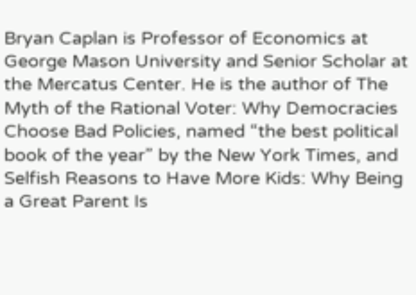Bryan Caplan is Professor of Economics at George Mason University and Senior Scholar at the Mercatus Center. He is the author of The Myth of the Rational Voter: Why Democracies Choose Bad Policies, named “the best political book of the year” by the New York Times, and Selfish Reasons to Have More Kids: Why Being a Great Parent Is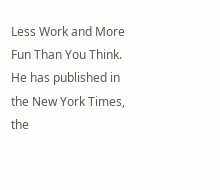Less Work and More Fun Than You Think. He has published in the New York Times, the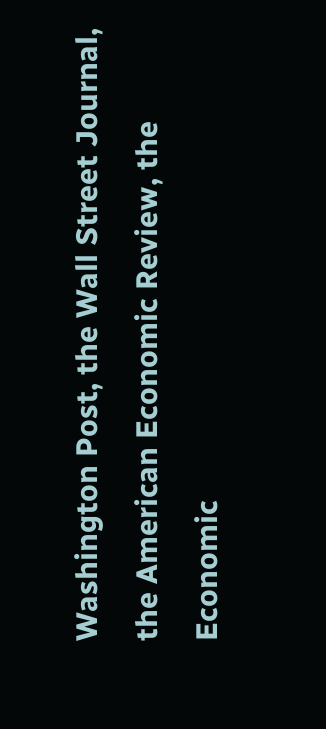Washington Post, the Wall Street Journal, the American Economic Review, the Economic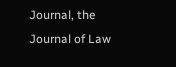Journal, the Journal of Law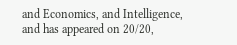and Economics, and Intelligence, and has appeared on 20/20,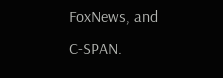FoxNews, and C-SPAN.